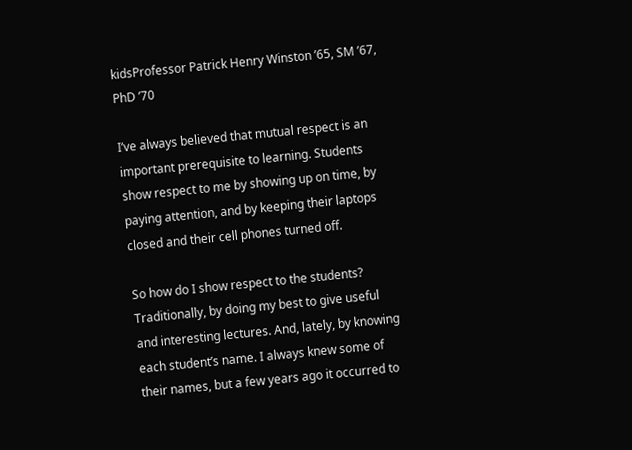kidsProfessor Patrick Henry Winston ’65, SM ’67, PhD ’70

I’ve always believed that mutual respect is an important prerequisite to learning. Students show respect to me by showing up on time, by paying attention, and by keeping their laptops closed and their cell phones turned off.

So how do I show respect to the students? Traditionally, by doing my best to give useful and interesting lectures. And, lately, by knowing each student’s name. I always knew some of their names, but a few years ago it occurred to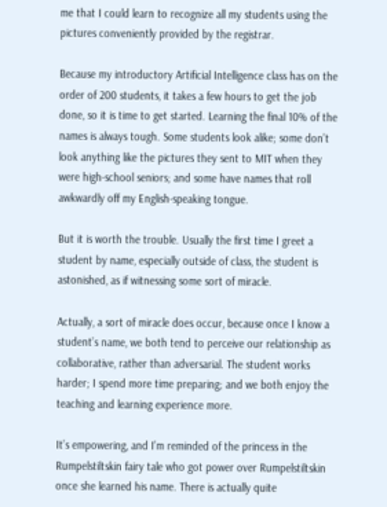me that I could learn to recognize all my students using the pictures conveniently provided by the registrar.

Because my introductory Artificial Intelligence class has on the order of 200 students, it takes a few hours to get the job done, so it is time to get started. Learning the final 10% of the names is always tough. Some students look alike; some don’t look anything like the pictures they sent to MIT when they were high-school seniors; and some have names that roll awkwardly off my English-speaking tongue.

But it is worth the trouble. Usually the first time I greet a student by name, especially outside of class, the student is astonished, as if witnessing some sort of miracle.

Actually, a sort of miracle does occur, because once I know a student’s name, we both tend to perceive our relationship as collaborative, rather than adversarial. The student works harder; I spend more time preparing; and we both enjoy the teaching and learning experience more.

It’s empowering, and I’m reminded of the princess in the Rumpelstiltskin fairy tale who got power over Rumpelstiltskin once she learned his name. There is actually quite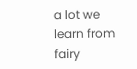a lot we learn from fairy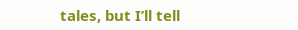tales, but I’ll tell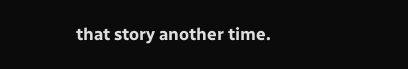that story another time.